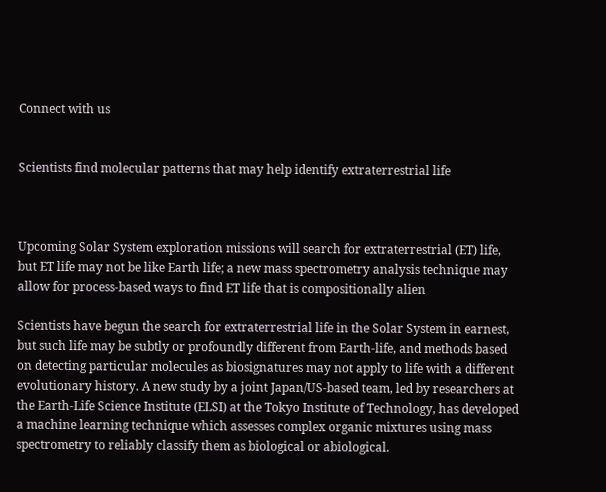Connect with us


Scientists find molecular patterns that may help identify extraterrestrial life



Upcoming Solar System exploration missions will search for extraterrestrial (ET) life, but ET life may not be like Earth life; a new mass spectrometry analysis technique may allow for process-based ways to find ET life that is compositionally alien

Scientists have begun the search for extraterrestrial life in the Solar System in earnest, but such life may be subtly or profoundly different from Earth-life, and methods based on detecting particular molecules as biosignatures may not apply to life with a different evolutionary history. A new study by a joint Japan/US-based team, led by researchers at the Earth-Life Science Institute (ELSI) at the Tokyo Institute of Technology, has developed a machine learning technique which assesses complex organic mixtures using mass spectrometry to reliably classify them as biological or abiological.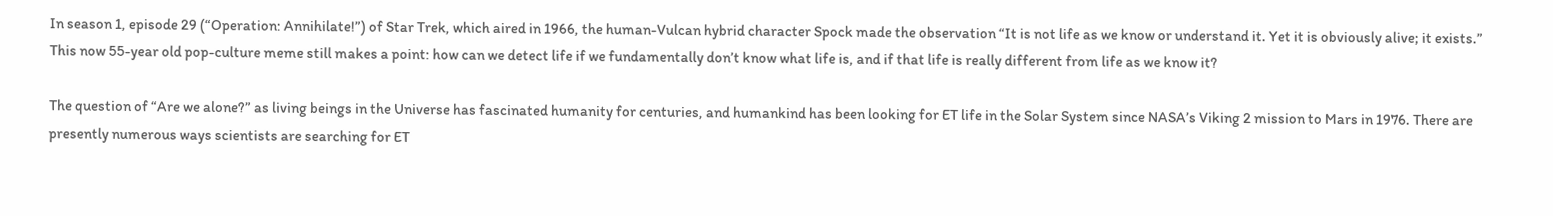In season 1, episode 29 (“Operation: Annihilate!”) of Star Trek, which aired in 1966, the human-Vulcan hybrid character Spock made the observation “It is not life as we know or understand it. Yet it is obviously alive; it exists.” This now 55-year old pop-culture meme still makes a point: how can we detect life if we fundamentally don’t know what life is, and if that life is really different from life as we know it?

The question of “Are we alone?” as living beings in the Universe has fascinated humanity for centuries, and humankind has been looking for ET life in the Solar System since NASA’s Viking 2 mission to Mars in 1976. There are presently numerous ways scientists are searching for ET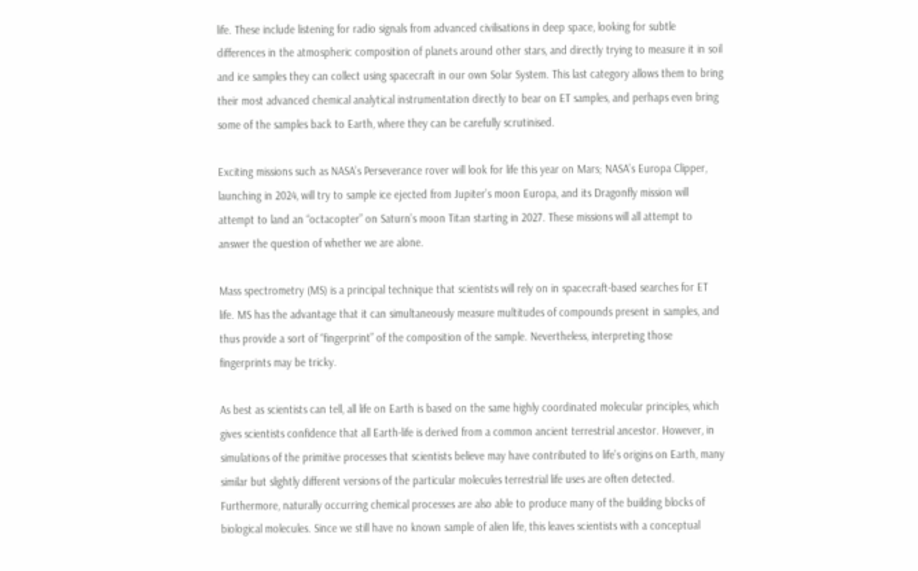life. These include listening for radio signals from advanced civilisations in deep space, looking for subtle differences in the atmospheric composition of planets around other stars, and directly trying to measure it in soil and ice samples they can collect using spacecraft in our own Solar System. This last category allows them to bring their most advanced chemical analytical instrumentation directly to bear on ET samples, and perhaps even bring some of the samples back to Earth, where they can be carefully scrutinised.

Exciting missions such as NASA’s Perseverance rover will look for life this year on Mars; NASA’s Europa Clipper, launching in 2024, will try to sample ice ejected from Jupiter’s moon Europa, and its Dragonfly mission will attempt to land an “octacopter” on Saturn’s moon Titan starting in 2027. These missions will all attempt to answer the question of whether we are alone.

Mass spectrometry (MS) is a principal technique that scientists will rely on in spacecraft-based searches for ET life. MS has the advantage that it can simultaneously measure multitudes of compounds present in samples, and thus provide a sort of “fingerprint” of the composition of the sample. Nevertheless, interpreting those fingerprints may be tricky.

As best as scientists can tell, all life on Earth is based on the same highly coordinated molecular principles, which gives scientists confidence that all Earth-life is derived from a common ancient terrestrial ancestor. However, in simulations of the primitive processes that scientists believe may have contributed to life’s origins on Earth, many similar but slightly different versions of the particular molecules terrestrial life uses are often detected. Furthermore, naturally occurring chemical processes are also able to produce many of the building blocks of biological molecules. Since we still have no known sample of alien life, this leaves scientists with a conceptual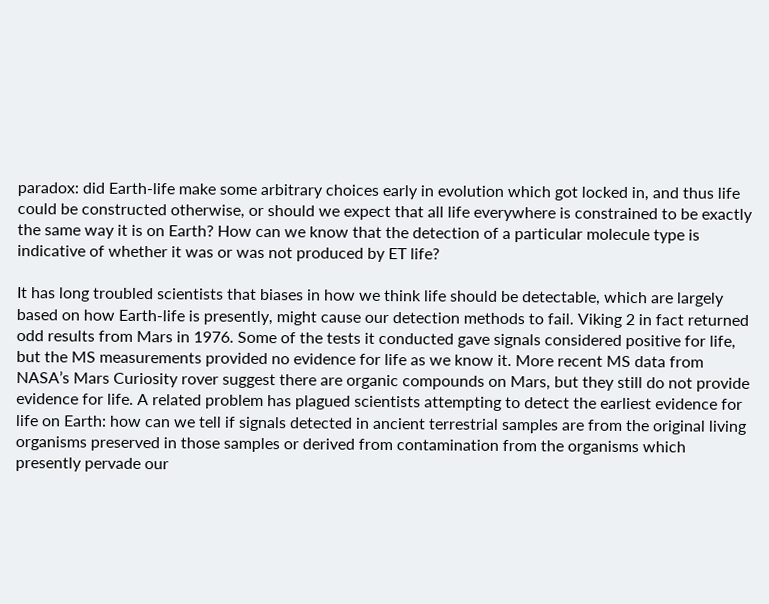paradox: did Earth-life make some arbitrary choices early in evolution which got locked in, and thus life could be constructed otherwise, or should we expect that all life everywhere is constrained to be exactly the same way it is on Earth? How can we know that the detection of a particular molecule type is indicative of whether it was or was not produced by ET life?

It has long troubled scientists that biases in how we think life should be detectable, which are largely based on how Earth-life is presently, might cause our detection methods to fail. Viking 2 in fact returned odd results from Mars in 1976. Some of the tests it conducted gave signals considered positive for life, but the MS measurements provided no evidence for life as we know it. More recent MS data from NASA’s Mars Curiosity rover suggest there are organic compounds on Mars, but they still do not provide evidence for life. A related problem has plagued scientists attempting to detect the earliest evidence for life on Earth: how can we tell if signals detected in ancient terrestrial samples are from the original living organisms preserved in those samples or derived from contamination from the organisms which presently pervade our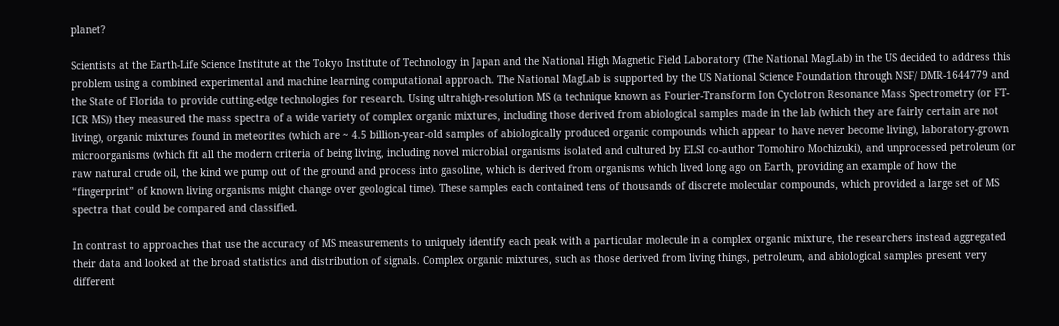planet?

Scientists at the Earth-Life Science Institute at the Tokyo Institute of Technology in Japan and the National High Magnetic Field Laboratory (The National MagLab) in the US decided to address this problem using a combined experimental and machine learning computational approach. The National MagLab is supported by the US National Science Foundation through NSF/ DMR-1644779 and the State of Florida to provide cutting-edge technologies for research. Using ultrahigh-resolution MS (a technique known as Fourier-Transform Ion Cyclotron Resonance Mass Spectrometry (or FT-ICR MS)) they measured the mass spectra of a wide variety of complex organic mixtures, including those derived from abiological samples made in the lab (which they are fairly certain are not living), organic mixtures found in meteorites (which are ~ 4.5 billion-year-old samples of abiologically produced organic compounds which appear to have never become living), laboratory-grown microorganisms (which fit all the modern criteria of being living, including novel microbial organisms isolated and cultured by ELSI co-author Tomohiro Mochizuki), and unprocessed petroleum (or raw natural crude oil, the kind we pump out of the ground and process into gasoline, which is derived from organisms which lived long ago on Earth, providing an example of how the “fingerprint” of known living organisms might change over geological time). These samples each contained tens of thousands of discrete molecular compounds, which provided a large set of MS spectra that could be compared and classified.

In contrast to approaches that use the accuracy of MS measurements to uniquely identify each peak with a particular molecule in a complex organic mixture, the researchers instead aggregated their data and looked at the broad statistics and distribution of signals. Complex organic mixtures, such as those derived from living things, petroleum, and abiological samples present very different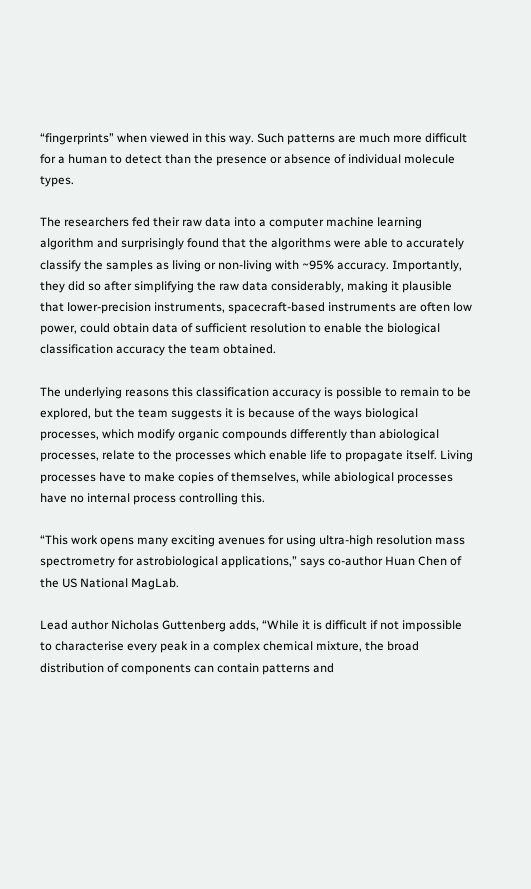“fingerprints” when viewed in this way. Such patterns are much more difficult for a human to detect than the presence or absence of individual molecule types.

The researchers fed their raw data into a computer machine learning algorithm and surprisingly found that the algorithms were able to accurately classify the samples as living or non-living with ~95% accuracy. Importantly, they did so after simplifying the raw data considerably, making it plausible that lower-precision instruments, spacecraft-based instruments are often low power, could obtain data of sufficient resolution to enable the biological classification accuracy the team obtained.

The underlying reasons this classification accuracy is possible to remain to be explored, but the team suggests it is because of the ways biological processes, which modify organic compounds differently than abiological processes, relate to the processes which enable life to propagate itself. Living processes have to make copies of themselves, while abiological processes have no internal process controlling this.

“This work opens many exciting avenues for using ultra-high resolution mass spectrometry for astrobiological applications,” says co-author Huan Chen of the US National MagLab.

Lead author Nicholas Guttenberg adds, “While it is difficult if not impossible to characterise every peak in a complex chemical mixture, the broad distribution of components can contain patterns and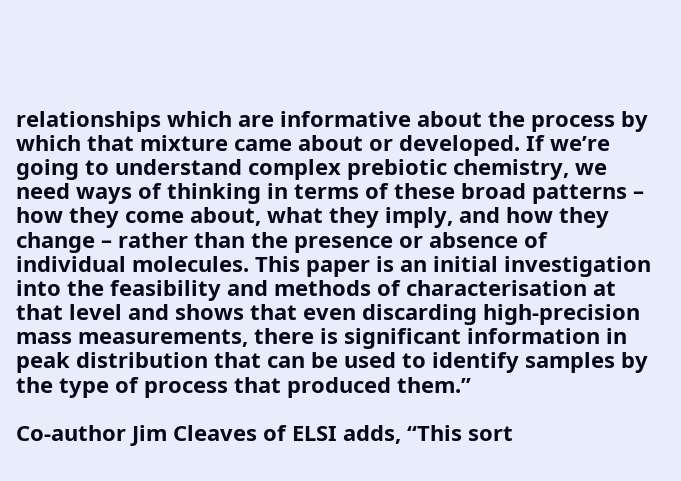relationships which are informative about the process by which that mixture came about or developed. If we’re going to understand complex prebiotic chemistry, we need ways of thinking in terms of these broad patterns – how they come about, what they imply, and how they change – rather than the presence or absence of individual molecules. This paper is an initial investigation into the feasibility and methods of characterisation at that level and shows that even discarding high-precision mass measurements, there is significant information in peak distribution that can be used to identify samples by the type of process that produced them.”

Co-author Jim Cleaves of ELSI adds, “This sort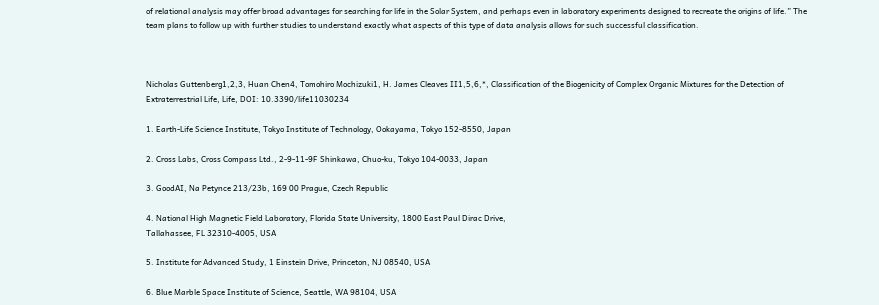of relational analysis may offer broad advantages for searching for life in the Solar System, and perhaps even in laboratory experiments designed to recreate the origins of life.” The team plans to follow up with further studies to understand exactly what aspects of this type of data analysis allows for such successful classification.



Nicholas Guttenberg1,2,3, Huan Chen4, Tomohiro Mochizuki1, H. James Cleaves II1,5,6,*, Classification of the Biogenicity of Complex Organic Mixtures for the Detection of Extraterrestrial Life, Life, DOI: 10.3390/life11030234

1. Earth-Life Science Institute, Tokyo Institute of Technology, Ookayama, Tokyo 152-8550, Japan

2. Cross Labs, Cross Compass Ltd., 2-9-11-9F Shinkawa, Chuo-ku, Tokyo 104-0033, Japan

3. GoodAI, Na Petynce 213/23b, 169 00 Prague, Czech Republic

4. National High Magnetic Field Laboratory, Florida State University, 1800 East Paul Dirac Drive,
Tallahassee, FL 32310-4005, USA

5. Institute for Advanced Study, 1 Einstein Drive, Princeton, NJ 08540, USA

6. Blue Marble Space Institute of Science, Seattle, WA 98104, USA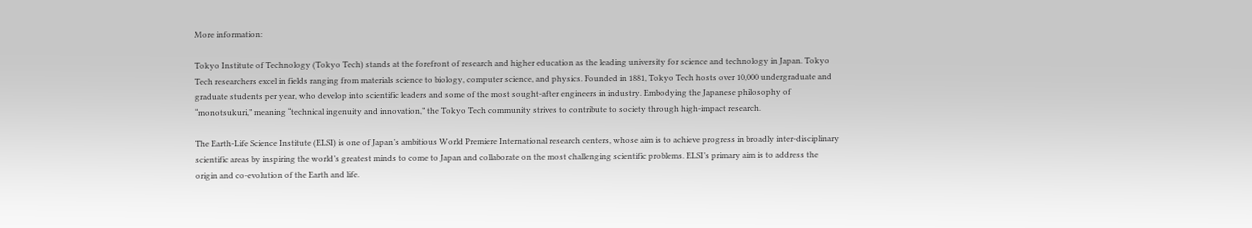More information:

Tokyo Institute of Technology (Tokyo Tech) stands at the forefront of research and higher education as the leading university for science and technology in Japan. Tokyo Tech researchers excel in fields ranging from materials science to biology, computer science, and physics. Founded in 1881, Tokyo Tech hosts over 10,000 undergraduate and graduate students per year, who develop into scientific leaders and some of the most sought-after engineers in industry. Embodying the Japanese philosophy of “monotsukuri,” meaning “technical ingenuity and innovation,” the Tokyo Tech community strives to contribute to society through high-impact research.

The Earth-Life Science Institute (ELSI) is one of Japan’s ambitious World Premiere International research centers, whose aim is to achieve progress in broadly inter-disciplinary scientific areas by inspiring the world’s greatest minds to come to Japan and collaborate on the most challenging scientific problems. ELSI’s primary aim is to address the origin and co-evolution of the Earth and life.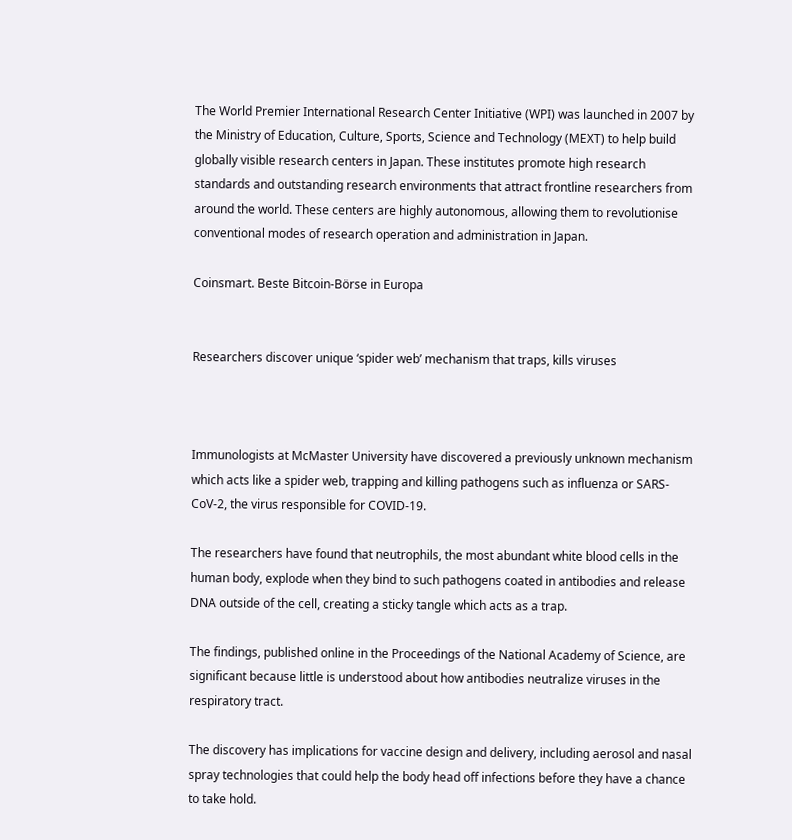The World Premier International Research Center Initiative (WPI) was launched in 2007 by the Ministry of Education, Culture, Sports, Science and Technology (MEXT) to help build globally visible research centers in Japan. These institutes promote high research standards and outstanding research environments that attract frontline researchers from around the world. These centers are highly autonomous, allowing them to revolutionise conventional modes of research operation and administration in Japan.

Coinsmart. Beste Bitcoin-Börse in Europa


Researchers discover unique ‘spider web’ mechanism that traps, kills viruses



Immunologists at McMaster University have discovered a previously unknown mechanism which acts like a spider web, trapping and killing pathogens such as influenza or SARS-CoV-2, the virus responsible for COVID-19.

The researchers have found that neutrophils, the most abundant white blood cells in the human body, explode when they bind to such pathogens coated in antibodies and release DNA outside of the cell, creating a sticky tangle which acts as a trap.

The findings, published online in the Proceedings of the National Academy of Science, are significant because little is understood about how antibodies neutralize viruses in the respiratory tract.

The discovery has implications for vaccine design and delivery, including aerosol and nasal spray technologies that could help the body head off infections before they have a chance to take hold.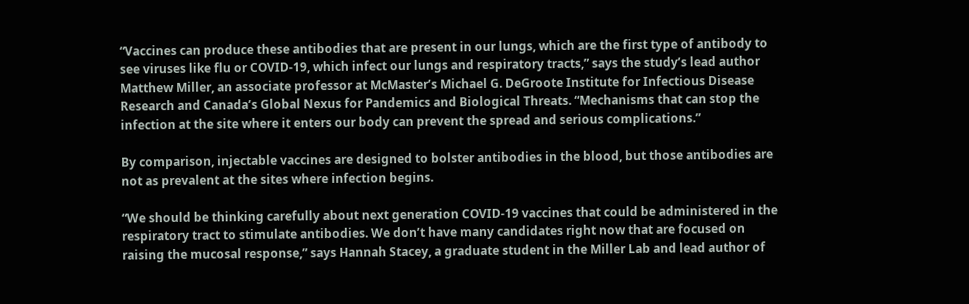“Vaccines can produce these antibodies that are present in our lungs, which are the first type of antibody to see viruses like flu or COVID-19, which infect our lungs and respiratory tracts,” says the study’s lead author Matthew Miller, an associate professor at McMaster’s Michael G. DeGroote Institute for Infectious Disease Research and Canada’s Global Nexus for Pandemics and Biological Threats. “Mechanisms that can stop the infection at the site where it enters our body can prevent the spread and serious complications.”

By comparison, injectable vaccines are designed to bolster antibodies in the blood, but those antibodies are not as prevalent at the sites where infection begins.

“We should be thinking carefully about next generation COVID-19 vaccines that could be administered in the respiratory tract to stimulate antibodies. We don’t have many candidates right now that are focused on raising the mucosal response,” says Hannah Stacey, a graduate student in the Miller Lab and lead author of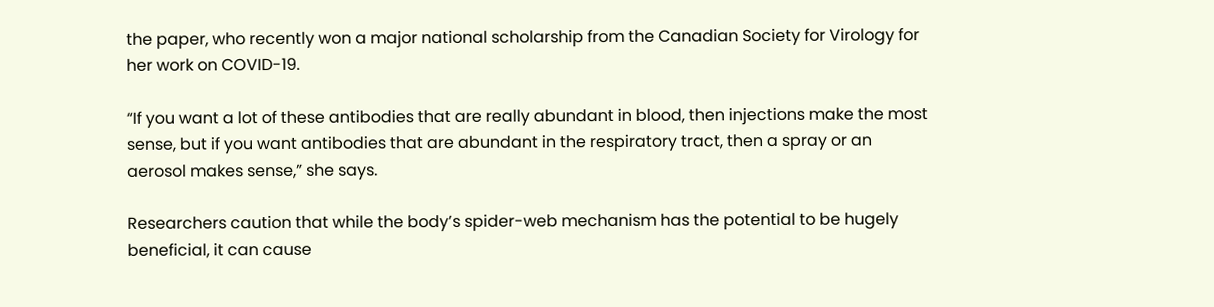the paper, who recently won a major national scholarship from the Canadian Society for Virology for her work on COVID-19.

“If you want a lot of these antibodies that are really abundant in blood, then injections make the most sense, but if you want antibodies that are abundant in the respiratory tract, then a spray or an aerosol makes sense,” she says.

Researchers caution that while the body’s spider-web mechanism has the potential to be hugely beneficial, it can cause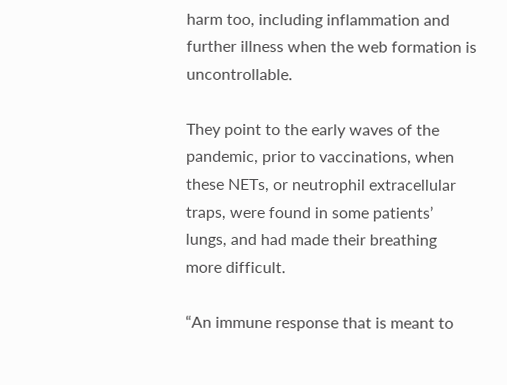harm too, including inflammation and further illness when the web formation is uncontrollable.

They point to the early waves of the pandemic, prior to vaccinations, when these NETs, or neutrophil extracellular traps, were found in some patients’ lungs, and had made their breathing more difficult.

“An immune response that is meant to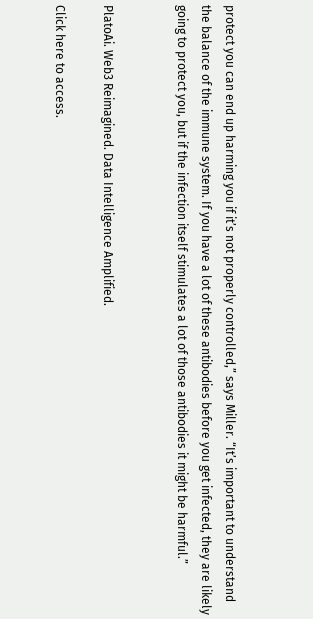protect you can end up harming you if it’s not properly controlled,” says Miller. “It’s important to understand the balance of the immune system. If you have a lot of these antibodies before you get infected, they are likely going to protect you, but if the infection itself stimulates a lot of those antibodies it might be harmful.”


PlatoAi. Web3 Reimagined. Data Intelligence Amplified.

Click here to access.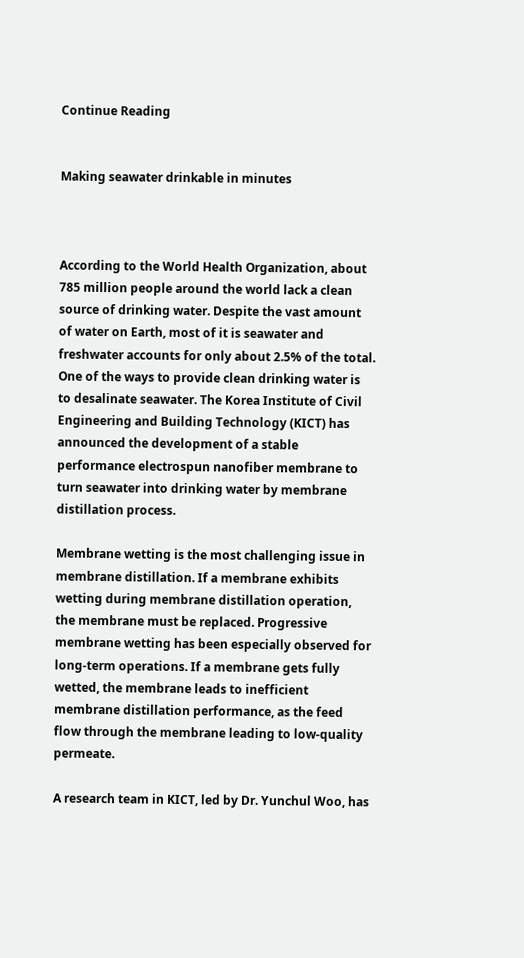Continue Reading


Making seawater drinkable in minutes



According to the World Health Organization, about 785 million people around the world lack a clean source of drinking water. Despite the vast amount of water on Earth, most of it is seawater and freshwater accounts for only about 2.5% of the total. One of the ways to provide clean drinking water is to desalinate seawater. The Korea Institute of Civil Engineering and Building Technology (KICT) has announced the development of a stable performance electrospun nanofiber membrane to turn seawater into drinking water by membrane distillation process.

Membrane wetting is the most challenging issue in membrane distillation. If a membrane exhibits wetting during membrane distillation operation, the membrane must be replaced. Progressive membrane wetting has been especially observed for long-term operations. If a membrane gets fully wetted, the membrane leads to inefficient membrane distillation performance, as the feed flow through the membrane leading to low-quality permeate.

A research team in KICT, led by Dr. Yunchul Woo, has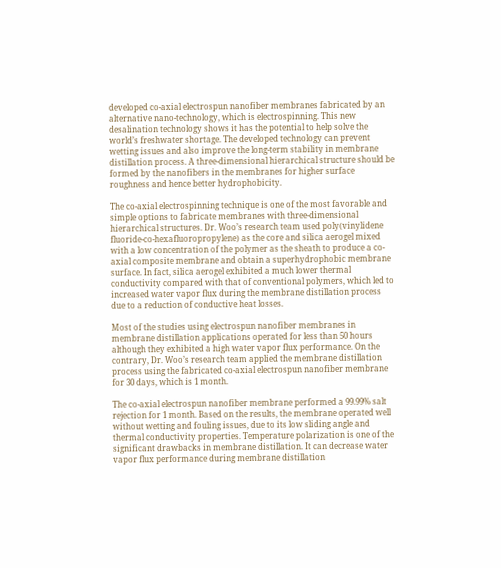developed co-axial electrospun nanofiber membranes fabricated by an alternative nano-technology, which is electrospinning. This new desalination technology shows it has the potential to help solve the world’s freshwater shortage. The developed technology can prevent wetting issues and also improve the long-term stability in membrane distillation process. A three-dimensional hierarchical structure should be formed by the nanofibers in the membranes for higher surface roughness and hence better hydrophobicity.

The co-axial electrospinning technique is one of the most favorable and simple options to fabricate membranes with three-dimensional hierarchical structures. Dr. Woo’s research team used poly(vinylidene fluoride-co-hexafluoropropylene) as the core and silica aerogel mixed with a low concentration of the polymer as the sheath to produce a co-axial composite membrane and obtain a superhydrophobic membrane surface. In fact, silica aerogel exhibited a much lower thermal conductivity compared with that of conventional polymers, which led to increased water vapor flux during the membrane distillation process due to a reduction of conductive heat losses.

Most of the studies using electrospun nanofiber membranes in membrane distillation applications operated for less than 50 hours although they exhibited a high water vapor flux performance. On the contrary, Dr. Woo’s research team applied the membrane distillation process using the fabricated co-axial electrospun nanofiber membrane for 30 days, which is 1 month.

The co-axial electrospun nanofiber membrane performed a 99.99% salt rejection for 1 month. Based on the results, the membrane operated well without wetting and fouling issues, due to its low sliding angle and thermal conductivity properties. Temperature polarization is one of the significant drawbacks in membrane distillation. It can decrease water vapor flux performance during membrane distillation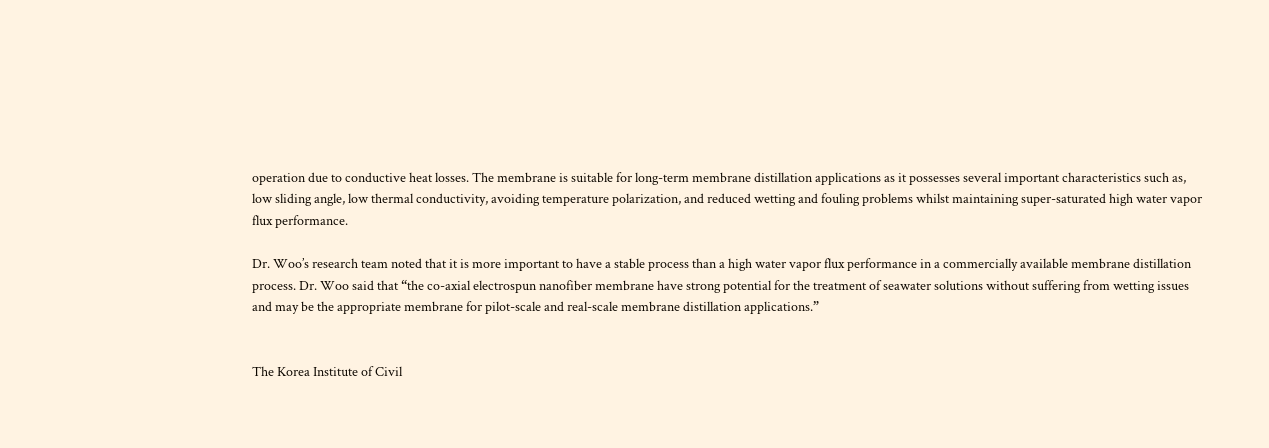operation due to conductive heat losses. The membrane is suitable for long-term membrane distillation applications as it possesses several important characteristics such as, low sliding angle, low thermal conductivity, avoiding temperature polarization, and reduced wetting and fouling problems whilst maintaining super-saturated high water vapor flux performance.

Dr. Woo’s research team noted that it is more important to have a stable process than a high water vapor flux performance in a commercially available membrane distillation process. Dr. Woo said that “the co-axial electrospun nanofiber membrane have strong potential for the treatment of seawater solutions without suffering from wetting issues and may be the appropriate membrane for pilot-scale and real-scale membrane distillation applications.”


The Korea Institute of Civil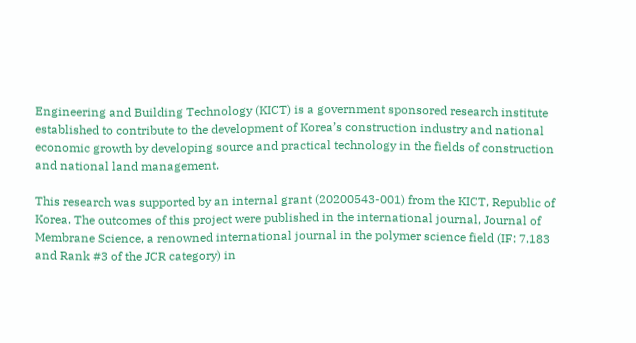Engineering and Building Technology (KICT) is a government sponsored research institute established to contribute to the development of Korea’s construction industry and national economic growth by developing source and practical technology in the fields of construction and national land management.

This research was supported by an internal grant (20200543-001) from the KICT, Republic of Korea. The outcomes of this project were published in the international journal, Journal of Membrane Science, a renowned international journal in the polymer science field (IF: 7.183 and Rank #3 of the JCR category) in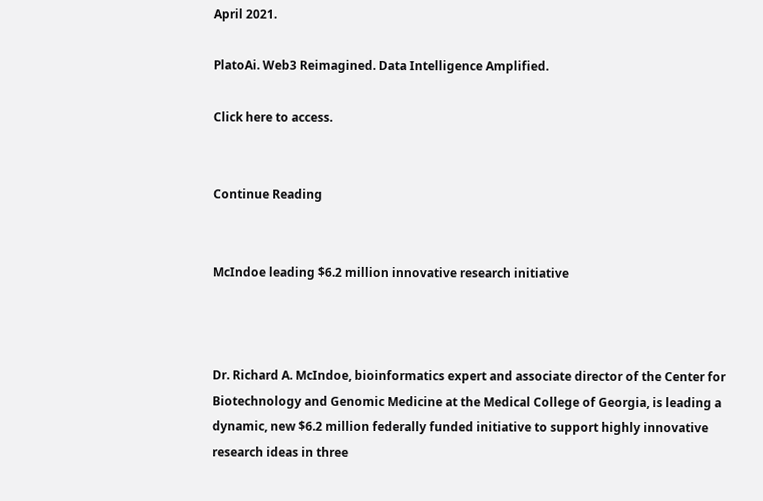April 2021.

PlatoAi. Web3 Reimagined. Data Intelligence Amplified.

Click here to access.


Continue Reading


McIndoe leading $6.2 million innovative research initiative



Dr. Richard A. McIndoe, bioinformatics expert and associate director of the Center for Biotechnology and Genomic Medicine at the Medical College of Georgia, is leading a dynamic, new $6.2 million federally funded initiative to support highly innovative research ideas in three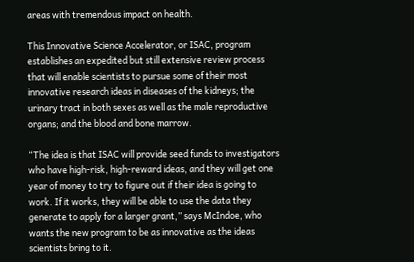areas with tremendous impact on health.

This Innovative Science Accelerator, or ISAC, program establishes an expedited but still extensive review process that will enable scientists to pursue some of their most innovative research ideas in diseases of the kidneys; the urinary tract in both sexes as well as the male reproductive organs; and the blood and bone marrow.

“The idea is that ISAC will provide seed funds to investigators who have high-risk, high-reward ideas, and they will get one year of money to try to figure out if their idea is going to work. If it works, they will be able to use the data they generate to apply for a larger grant,” says McIndoe, who wants the new program to be as innovative as the ideas scientists bring to it.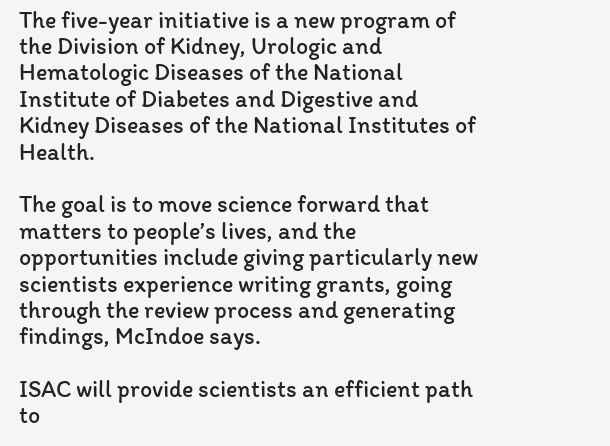The five-year initiative is a new program of the Division of Kidney, Urologic and Hematologic Diseases of the National Institute of Diabetes and Digestive and Kidney Diseases of the National Institutes of Health.

The goal is to move science forward that matters to people’s lives, and the opportunities include giving particularly new scientists experience writing grants, going through the review process and generating findings, McIndoe says.

ISAC will provide scientists an efficient path to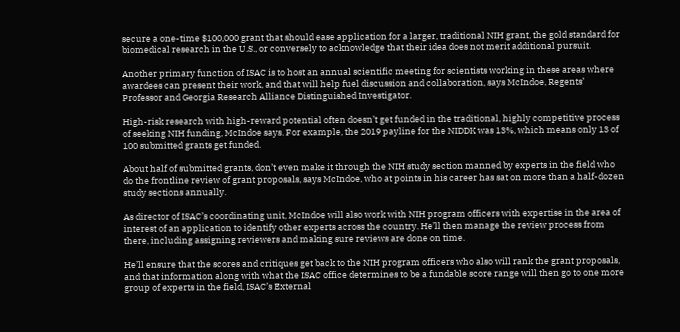secure a one-time $100,000 grant that should ease application for a larger, traditional NIH grant, the gold standard for biomedical research in the U.S., or conversely to acknowledge that their idea does not merit additional pursuit.

Another primary function of ISAC is to host an annual scientific meeting for scientists working in these areas where awardees can present their work, and that will help fuel discussion and collaboration, says McIndoe, Regents’ Professor and Georgia Research Alliance Distinguished Investigator.

High-risk research with high-reward potential often doesn’t get funded in the traditional, highly competitive process of seeking NIH funding, McIndoe says. For example, the 2019 payline for the NIDDK was 13%, which means only 13 of 100 submitted grants get funded.

About half of submitted grants, don’t even make it through the NIH study section manned by experts in the field who do the frontline review of grant proposals, says McIndoe, who at points in his career has sat on more than a half-dozen study sections annually.

As director of ISAC’s coordinating unit, McIndoe will also work with NIH program officers with expertise in the area of interest of an application to identify other experts across the country. He’ll then manage the review process from there, including assigning reviewers and making sure reviews are done on time.

He’ll ensure that the scores and critiques get back to the NIH program officers who also will rank the grant proposals, and that information along with what the ISAC office determines to be a fundable score range will then go to one more group of experts in the field, ISAC’s External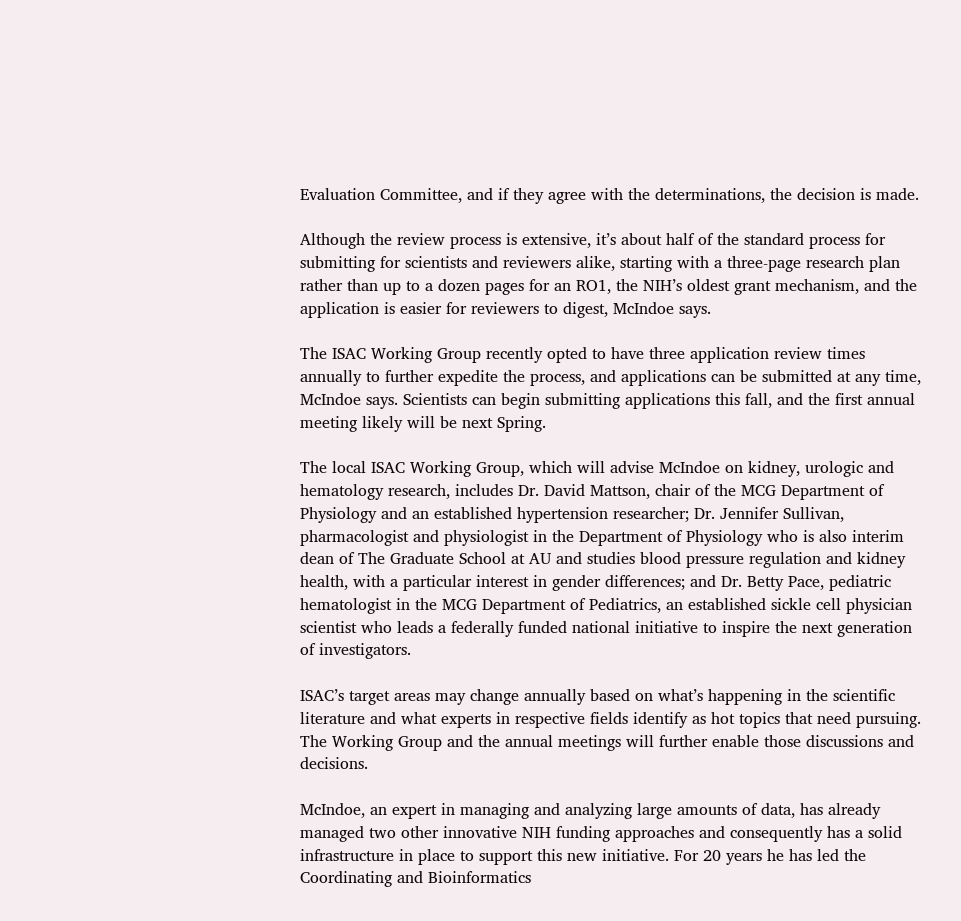Evaluation Committee, and if they agree with the determinations, the decision is made.

Although the review process is extensive, it’s about half of the standard process for submitting for scientists and reviewers alike, starting with a three-page research plan rather than up to a dozen pages for an RO1, the NIH’s oldest grant mechanism, and the application is easier for reviewers to digest, McIndoe says.

The ISAC Working Group recently opted to have three application review times annually to further expedite the process, and applications can be submitted at any time, McIndoe says. Scientists can begin submitting applications this fall, and the first annual meeting likely will be next Spring.

The local ISAC Working Group, which will advise McIndoe on kidney, urologic and hematology research, includes Dr. David Mattson, chair of the MCG Department of Physiology and an established hypertension researcher; Dr. Jennifer Sullivan, pharmacologist and physiologist in the Department of Physiology who is also interim dean of The Graduate School at AU and studies blood pressure regulation and kidney health, with a particular interest in gender differences; and Dr. Betty Pace, pediatric hematologist in the MCG Department of Pediatrics, an established sickle cell physician scientist who leads a federally funded national initiative to inspire the next generation of investigators.

ISAC’s target areas may change annually based on what’s happening in the scientific literature and what experts in respective fields identify as hot topics that need pursuing. The Working Group and the annual meetings will further enable those discussions and decisions.

McIndoe, an expert in managing and analyzing large amounts of data, has already managed two other innovative NIH funding approaches and consequently has a solid infrastructure in place to support this new initiative. For 20 years he has led the Coordinating and Bioinformatics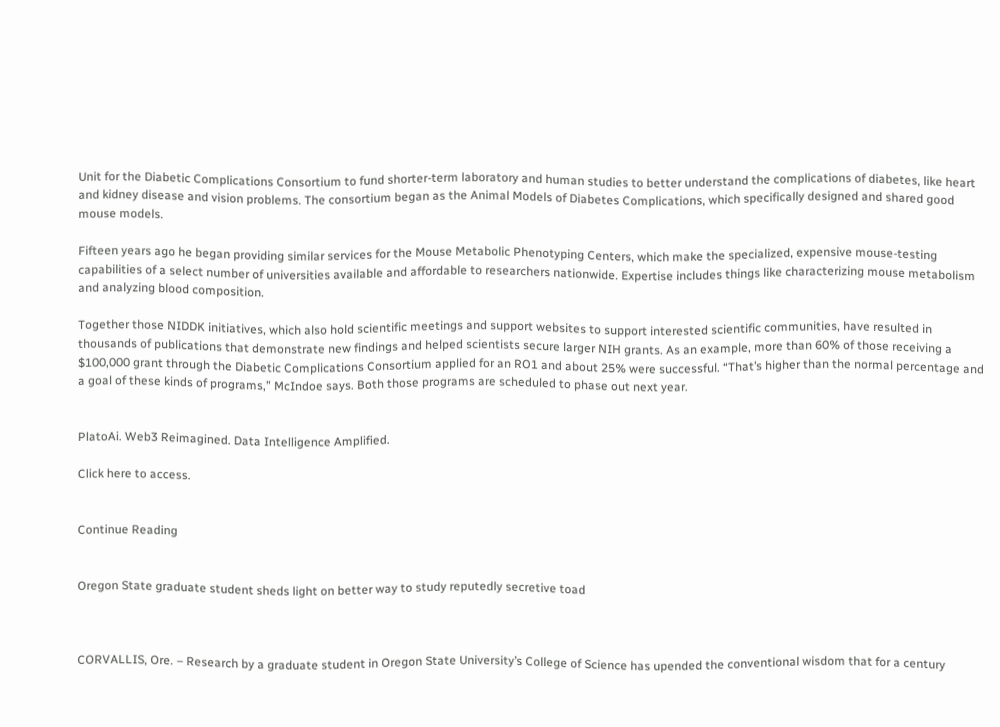Unit for the Diabetic Complications Consortium to fund shorter-term laboratory and human studies to better understand the complications of diabetes, like heart and kidney disease and vision problems. The consortium began as the Animal Models of Diabetes Complications, which specifically designed and shared good mouse models.

Fifteen years ago he began providing similar services for the Mouse Metabolic Phenotyping Centers, which make the specialized, expensive mouse-testing capabilities of a select number of universities available and affordable to researchers nationwide. Expertise includes things like characterizing mouse metabolism and analyzing blood composition.

Together those NIDDK initiatives, which also hold scientific meetings and support websites to support interested scientific communities, have resulted in thousands of publications that demonstrate new findings and helped scientists secure larger NIH grants. As an example, more than 60% of those receiving a $100,000 grant through the Diabetic Complications Consortium applied for an RO1 and about 25% were successful. “That’s higher than the normal percentage and a goal of these kinds of programs,” McIndoe says. Both those programs are scheduled to phase out next year.


PlatoAi. Web3 Reimagined. Data Intelligence Amplified.

Click here to access.


Continue Reading


Oregon State graduate student sheds light on better way to study reputedly secretive toad



CORVALLIS, Ore. – Research by a graduate student in Oregon State University’s College of Science has upended the conventional wisdom that for a century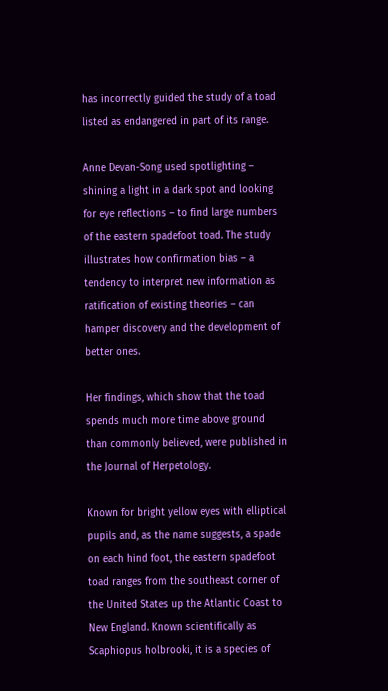has incorrectly guided the study of a toad listed as endangered in part of its range.

Anne Devan-Song used spotlighting – shining a light in a dark spot and looking for eye reflections – to find large numbers of the eastern spadefoot toad. The study illustrates how confirmation bias – a tendency to interpret new information as ratification of existing theories – can hamper discovery and the development of better ones.

Her findings, which show that the toad spends much more time above ground than commonly believed, were published in the Journal of Herpetology.

Known for bright yellow eyes with elliptical pupils and, as the name suggests, a spade on each hind foot, the eastern spadefoot toad ranges from the southeast corner of the United States up the Atlantic Coast to New England. Known scientifically as Scaphiopus holbrooki, it is a species of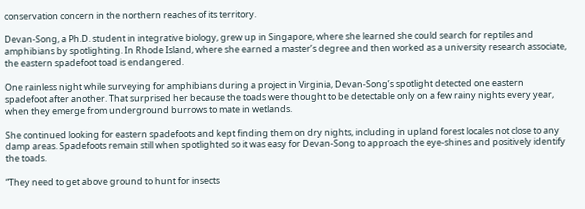conservation concern in the northern reaches of its territory.

Devan-Song, a Ph.D. student in integrative biology, grew up in Singapore, where she learned she could search for reptiles and amphibians by spotlighting. In Rhode Island, where she earned a master’s degree and then worked as a university research associate, the eastern spadefoot toad is endangered.

One rainless night while surveying for amphibians during a project in Virginia, Devan-Song’s spotlight detected one eastern spadefoot after another. That surprised her because the toads were thought to be detectable only on a few rainy nights every year, when they emerge from underground burrows to mate in wetlands.

She continued looking for eastern spadefoots and kept finding them on dry nights, including in upland forest locales not close to any damp areas. Spadefoots remain still when spotlighted so it was easy for Devan-Song to approach the eye-shines and positively identify the toads.

“They need to get above ground to hunt for insects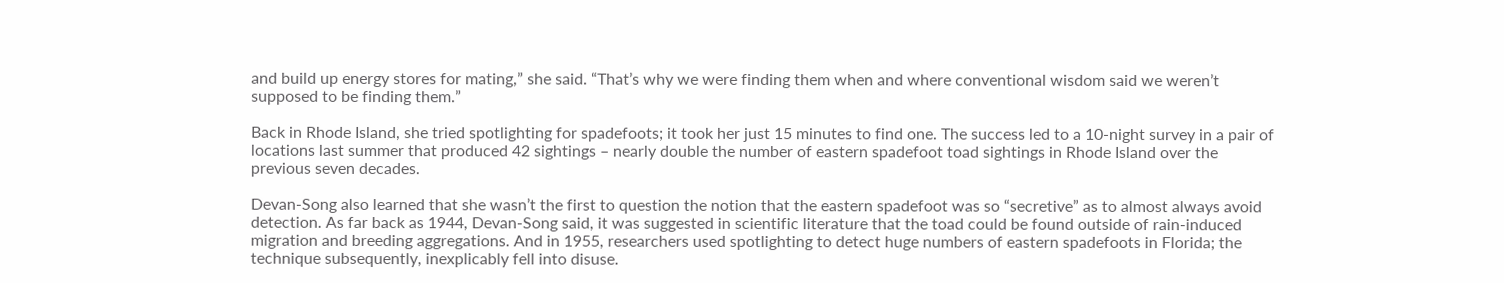and build up energy stores for mating,” she said. “That’s why we were finding them when and where conventional wisdom said we weren’t supposed to be finding them.”

Back in Rhode Island, she tried spotlighting for spadefoots; it took her just 15 minutes to find one. The success led to a 10-night survey in a pair of locations last summer that produced 42 sightings – nearly double the number of eastern spadefoot toad sightings in Rhode Island over the previous seven decades.

Devan-Song also learned that she wasn’t the first to question the notion that the eastern spadefoot was so “secretive” as to almost always avoid detection. As far back as 1944, Devan-Song said, it was suggested in scientific literature that the toad could be found outside of rain-induced migration and breeding aggregations. And in 1955, researchers used spotlighting to detect huge numbers of eastern spadefoots in Florida; the technique subsequently, inexplicably fell into disuse.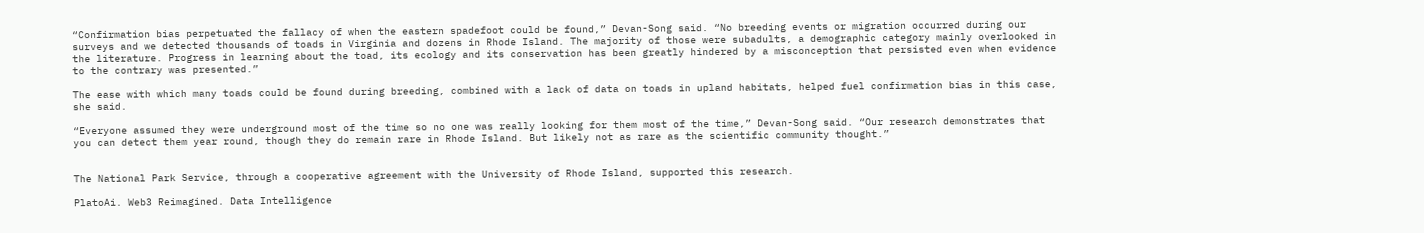“Confirmation bias perpetuated the fallacy of when the eastern spadefoot could be found,” Devan-Song said. “No breeding events or migration occurred during our surveys and we detected thousands of toads in Virginia and dozens in Rhode Island. The majority of those were subadults, a demographic category mainly overlooked in the literature. Progress in learning about the toad, its ecology and its conservation has been greatly hindered by a misconception that persisted even when evidence to the contrary was presented.”

The ease with which many toads could be found during breeding, combined with a lack of data on toads in upland habitats, helped fuel confirmation bias in this case, she said.

“Everyone assumed they were underground most of the time so no one was really looking for them most of the time,” Devan-Song said. “Our research demonstrates that you can detect them year round, though they do remain rare in Rhode Island. But likely not as rare as the scientific community thought.”


The National Park Service, through a cooperative agreement with the University of Rhode Island, supported this research.

PlatoAi. Web3 Reimagined. Data Intelligence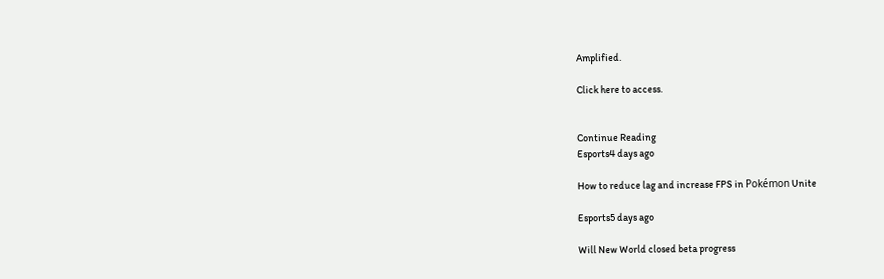Amplified.

Click here to access.


Continue Reading
Esports4 days ago

How to reduce lag and increase FPS in Pokémon Unite

Esports5 days ago

Will New World closed beta progress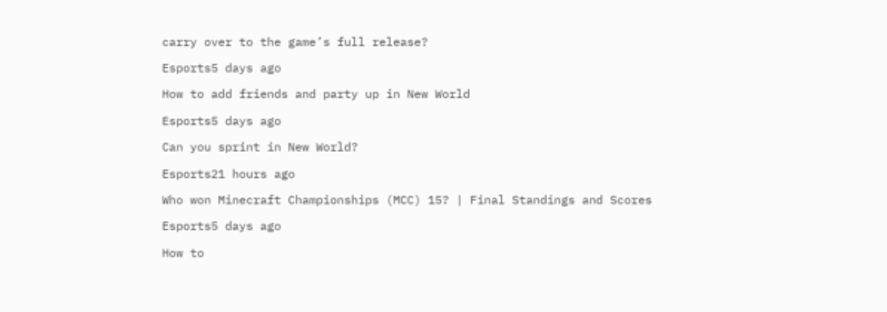carry over to the game’s full release?

Esports5 days ago

How to add friends and party up in New World

Esports5 days ago

Can you sprint in New World?

Esports21 hours ago

Who won Minecraft Championships (MCC) 15? | Final Standings and Scores

Esports5 days ago

How to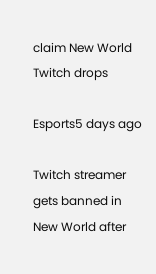claim New World Twitch drops

Esports5 days ago

Twitch streamer gets banned in New World after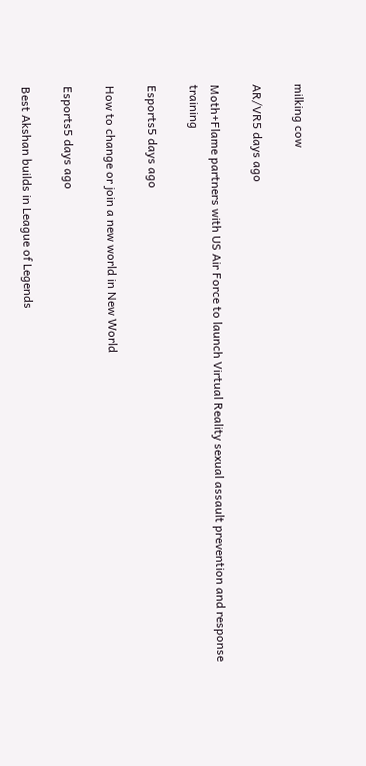milking cow

AR/VR5 days ago

Moth+Flame partners with US Air Force to launch Virtual Reality sexual assault prevention and response training

Esports5 days ago

How to change or join a new world in New World

Esports5 days ago

Best Akshan builds in League of Legends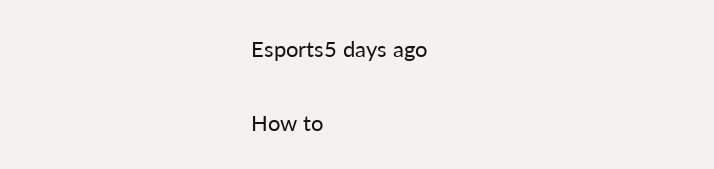Esports5 days ago

How to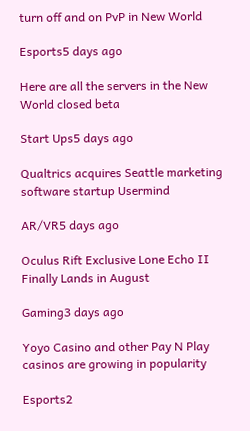turn off and on PvP in New World

Esports5 days ago

Here are all the servers in the New World closed beta

Start Ups5 days ago

Qualtrics acquires Seattle marketing software startup Usermind

AR/VR5 days ago

Oculus Rift Exclusive Lone Echo II Finally Lands in August

Gaming3 days ago

Yoyo Casino and other Pay N Play casinos are growing in popularity

Esports2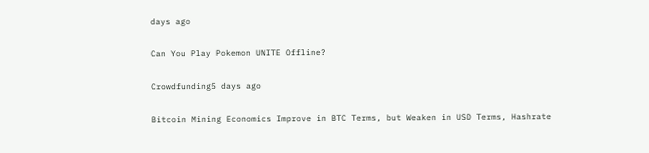days ago

Can You Play Pokemon UNITE Offline?

Crowdfunding5 days ago

Bitcoin Mining Economics Improve in BTC Terms, but Weaken in USD Terms, Hashrate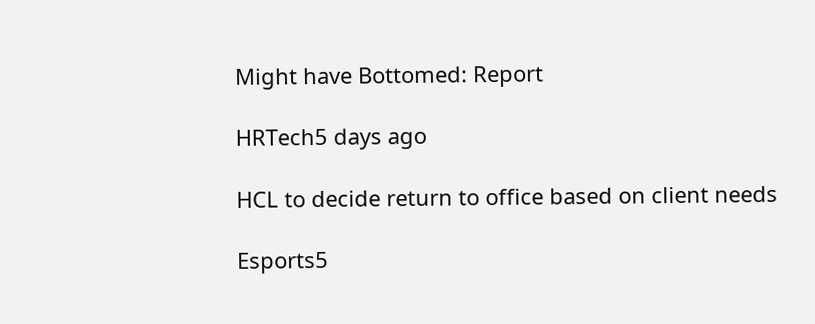Might have Bottomed: Report

HRTech5 days ago

HCL to decide return to office based on client needs

Esports5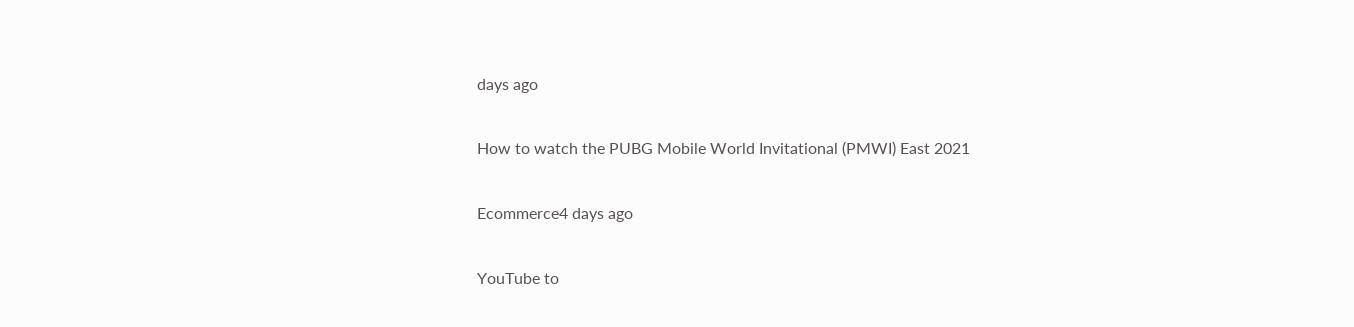days ago

How to watch the PUBG Mobile World Invitational (PMWI) East 2021

Ecommerce4 days ago

YouTube to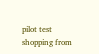pilot test shopping from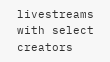livestreams with select creators